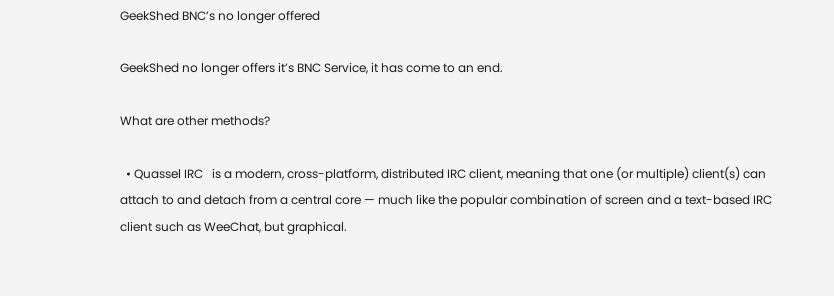GeekShed BNC’s no longer offered

GeekShed no longer offers it’s BNC Service, it has come to an end.

What are other methods?

  • Quassel IRC   is a modern, cross-platform, distributed IRC client, meaning that one (or multiple) client(s) can attach to and detach from a central core — much like the popular combination of screen and a text-based IRC client such as WeeChat, but graphical.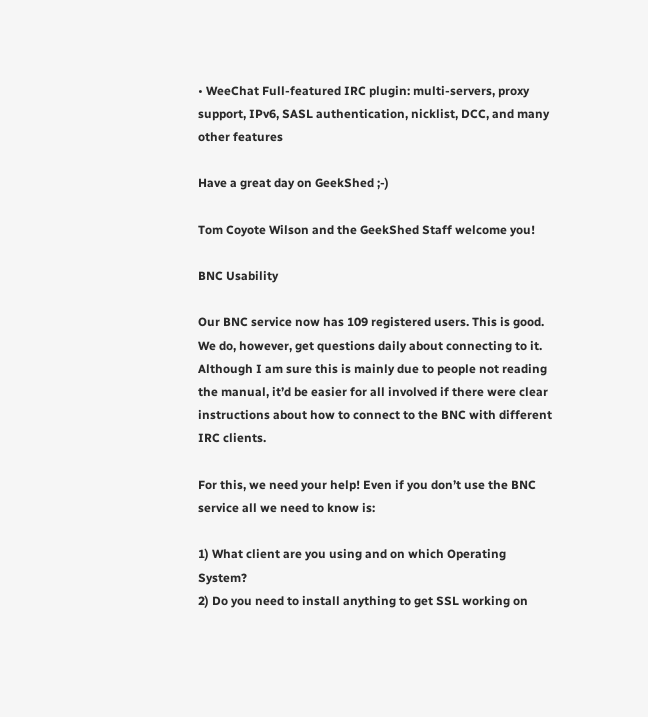• WeeChat Full-featured IRC plugin: multi-servers, proxy support, IPv6, SASL authentication, nicklist, DCC, and many other features

Have a great day on GeekShed ;-)

Tom Coyote Wilson and the GeekShed Staff welcome you!

BNC Usability

Our BNC service now has 109 registered users. This is good. We do, however, get questions daily about connecting to it. Although I am sure this is mainly due to people not reading the manual, it’d be easier for all involved if there were clear instructions about how to connect to the BNC with different IRC clients.

For this, we need your help! Even if you don’t use the BNC service all we need to know is:

1) What client are you using and on which Operating System?
2) Do you need to install anything to get SSL working on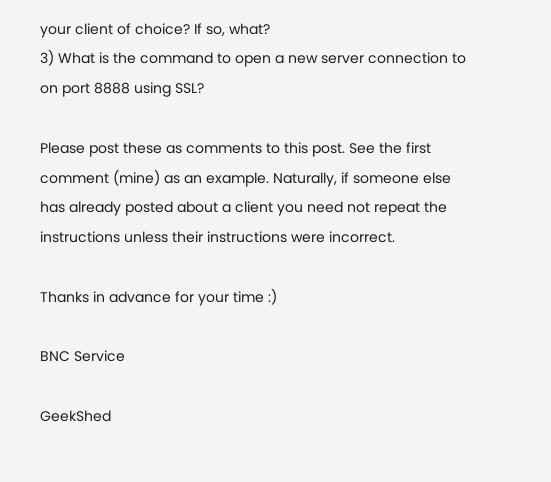your client of choice? If so, what?
3) What is the command to open a new server connection to on port 8888 using SSL?

Please post these as comments to this post. See the first comment (mine) as an example. Naturally, if someone else has already posted about a client you need not repeat the instructions unless their instructions were incorrect.

Thanks in advance for your time :)

BNC Service

GeekShed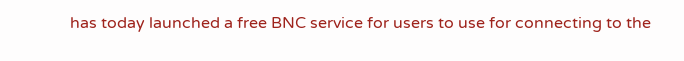has today launched a free BNC service for users to use for connecting to the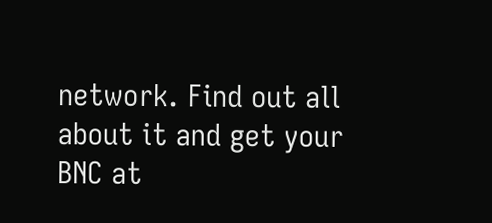network. Find out all about it and get your BNC at